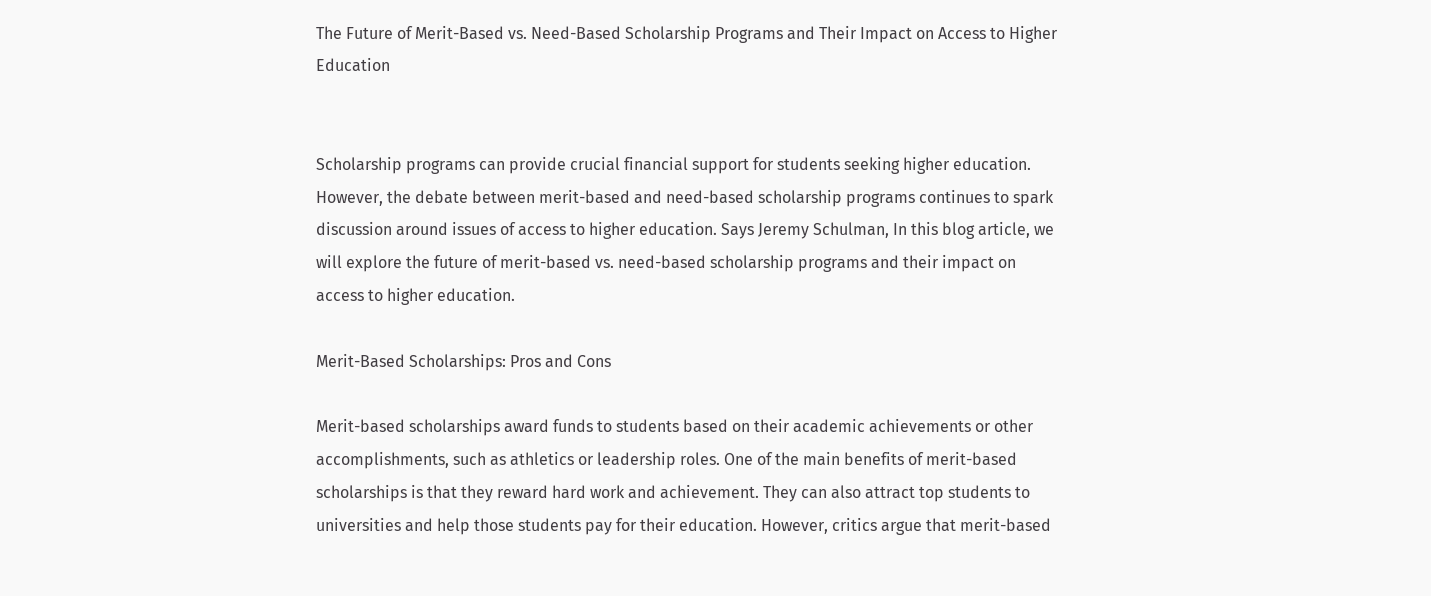The Future of Merit-Based vs. Need-Based Scholarship Programs and Their Impact on Access to Higher Education


Scholarship programs can provide crucial financial support for students seeking higher education. However, the debate between merit-based and need-based scholarship programs continues to spark discussion around issues of access to higher education. Says Jeremy Schulman, In this blog article, we will explore the future of merit-based vs. need-based scholarship programs and their impact on access to higher education.

Merit-Based Scholarships: Pros and Cons

Merit-based scholarships award funds to students based on their academic achievements or other accomplishments, such as athletics or leadership roles. One of the main benefits of merit-based scholarships is that they reward hard work and achievement. They can also attract top students to universities and help those students pay for their education. However, critics argue that merit-based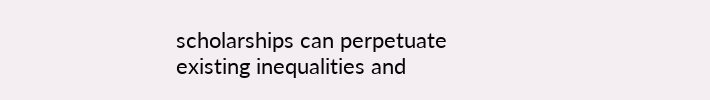scholarships can perpetuate existing inequalities and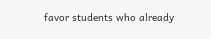favor students who already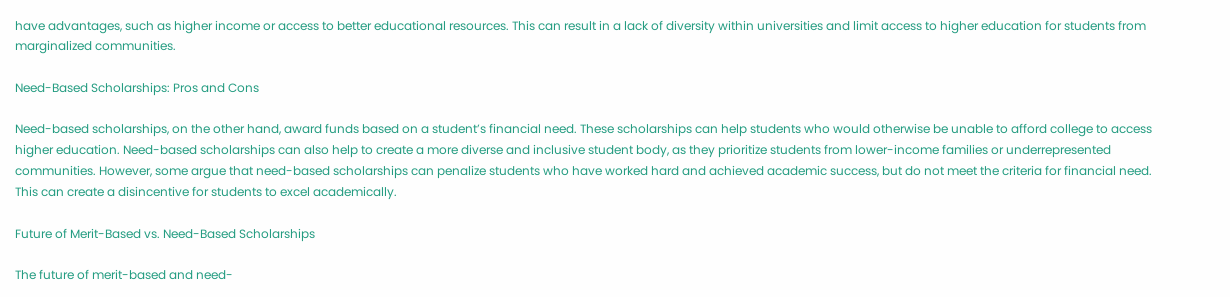have advantages, such as higher income or access to better educational resources. This can result in a lack of diversity within universities and limit access to higher education for students from marginalized communities.

Need-Based Scholarships: Pros and Cons

Need-based scholarships, on the other hand, award funds based on a student’s financial need. These scholarships can help students who would otherwise be unable to afford college to access higher education. Need-based scholarships can also help to create a more diverse and inclusive student body, as they prioritize students from lower-income families or underrepresented communities. However, some argue that need-based scholarships can penalize students who have worked hard and achieved academic success, but do not meet the criteria for financial need. This can create a disincentive for students to excel academically.

Future of Merit-Based vs. Need-Based Scholarships

The future of merit-based and need-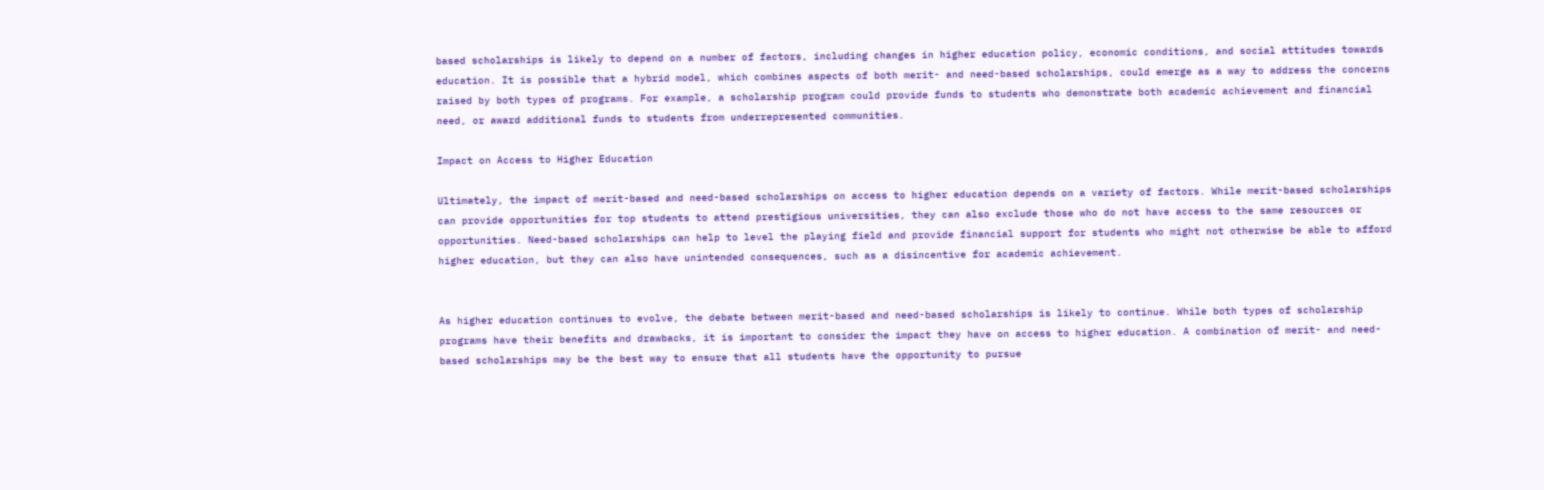based scholarships is likely to depend on a number of factors, including changes in higher education policy, economic conditions, and social attitudes towards education. It is possible that a hybrid model, which combines aspects of both merit- and need-based scholarships, could emerge as a way to address the concerns raised by both types of programs. For example, a scholarship program could provide funds to students who demonstrate both academic achievement and financial need, or award additional funds to students from underrepresented communities.

Impact on Access to Higher Education

Ultimately, the impact of merit-based and need-based scholarships on access to higher education depends on a variety of factors. While merit-based scholarships can provide opportunities for top students to attend prestigious universities, they can also exclude those who do not have access to the same resources or opportunities. Need-based scholarships can help to level the playing field and provide financial support for students who might not otherwise be able to afford higher education, but they can also have unintended consequences, such as a disincentive for academic achievement.


As higher education continues to evolve, the debate between merit-based and need-based scholarships is likely to continue. While both types of scholarship programs have their benefits and drawbacks, it is important to consider the impact they have on access to higher education. A combination of merit- and need-based scholarships may be the best way to ensure that all students have the opportunity to pursue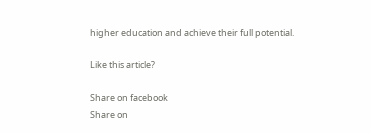higher education and achieve their full potential.

Like this article?

Share on facebook
Share on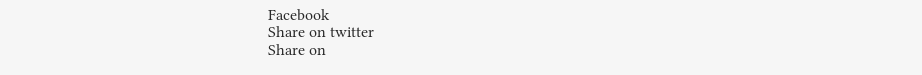Facebook
Share on twitter
Share on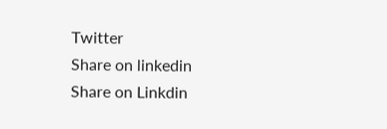Twitter
Share on linkedin
Share on Linkdin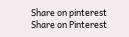Share on pinterest
Share on Pinterest